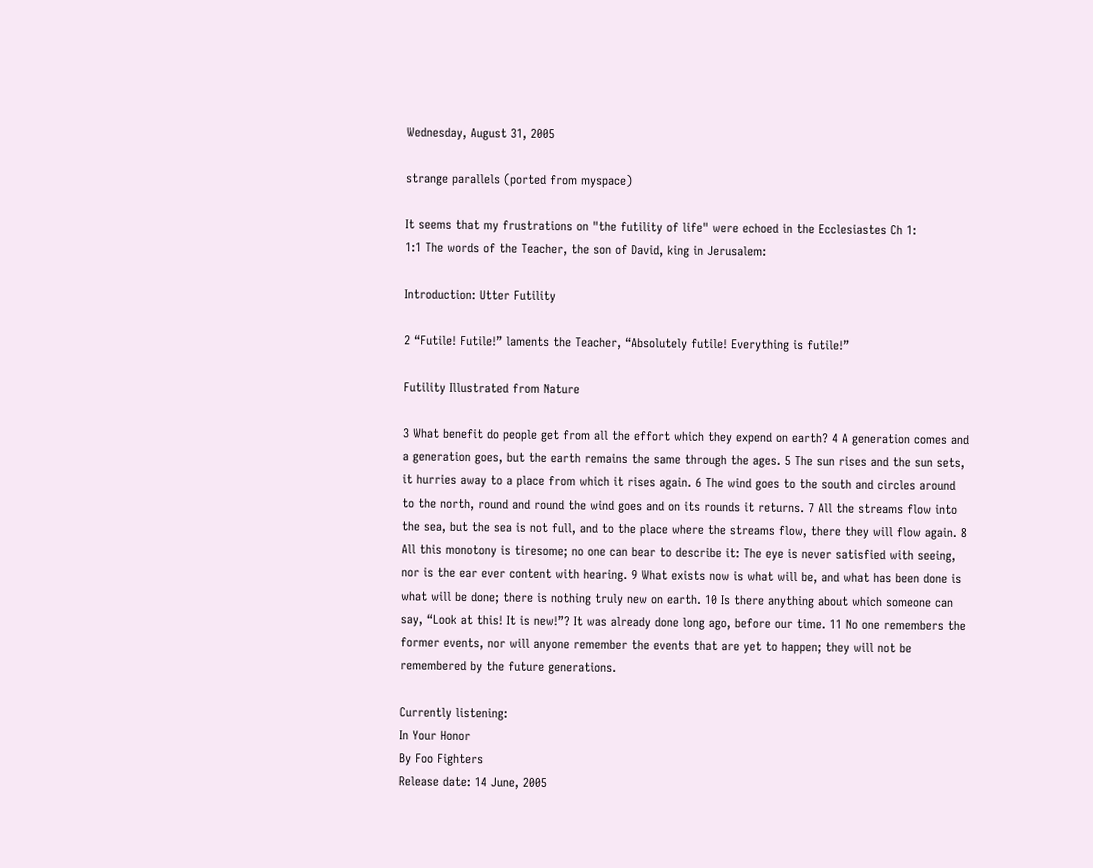Wednesday, August 31, 2005

strange parallels (ported from myspace)

It seems that my frustrations on "the futility of life" were echoed in the Ecclesiastes Ch 1:
1:1 The words of the Teacher, the son of David, king in Jerusalem:

Introduction: Utter Futility

2 “Futile! Futile!” laments the Teacher, “Absolutely futile! Everything is futile!”

Futility Illustrated from Nature

3 What benefit do people get from all the effort which they expend on earth? 4 A generation comes and a generation goes, but the earth remains the same through the ages. 5 The sun rises and the sun sets, it hurries away to a place from which it rises again. 6 The wind goes to the south and circles around to the north, round and round the wind goes and on its rounds it returns. 7 All the streams flow into the sea, but the sea is not full, and to the place where the streams flow, there they will flow again. 8 All this monotony is tiresome; no one can bear to describe it: The eye is never satisfied with seeing, nor is the ear ever content with hearing. 9 What exists now is what will be, and what has been done is what will be done; there is nothing truly new on earth. 10 Is there anything about which someone can say, “Look at this! It is new!”? It was already done long ago, before our time. 11 No one remembers the former events, nor will anyone remember the events that are yet to happen; they will not be remembered by the future generations.

Currently listening:
In Your Honor
By Foo Fighters
Release date: 14 June, 2005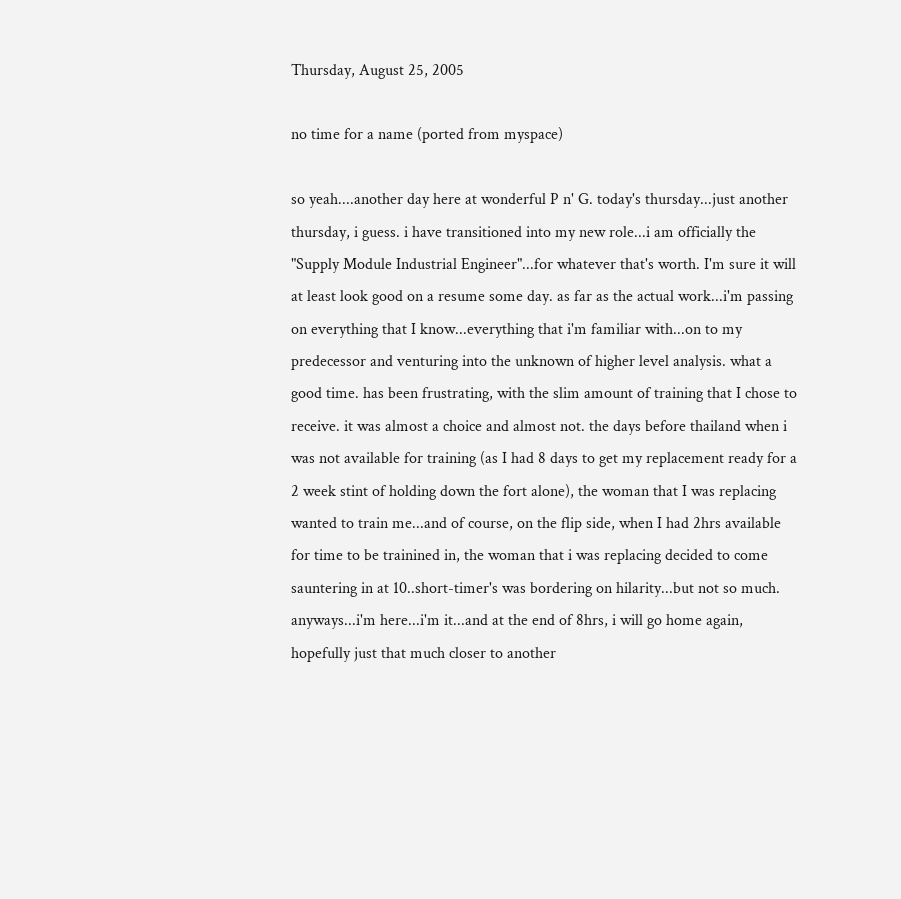Thursday, August 25, 2005

no time for a name (ported from myspace)

so yeah....another day here at wonderful P n' G. today's thursday...just another thursday, i guess. i have transitioned into my new role...i am officially the "Supply Module Industrial Engineer"...for whatever that's worth. I'm sure it will at least look good on a resume some day. as far as the actual work...i'm passing on everything that I know...everything that i'm familiar with...on to my predecessor and venturing into the unknown of higher level analysis. what a good time. has been frustrating, with the slim amount of training that I chose to receive. it was almost a choice and almost not. the days before thailand when i was not available for training (as I had 8 days to get my replacement ready for a 2 week stint of holding down the fort alone), the woman that I was replacing wanted to train me...and of course, on the flip side, when I had 2hrs available for time to be trainined in, the woman that i was replacing decided to come sauntering in at 10..short-timer's was bordering on hilarity...but not so much. anyways...i'm here...i'm it...and at the end of 8hrs, i will go home again, hopefully just that much closer to another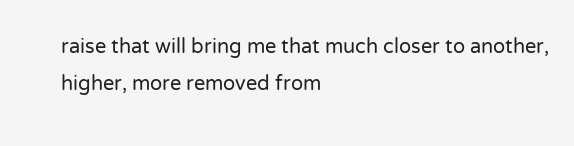raise that will bring me that much closer to another, higher, more removed from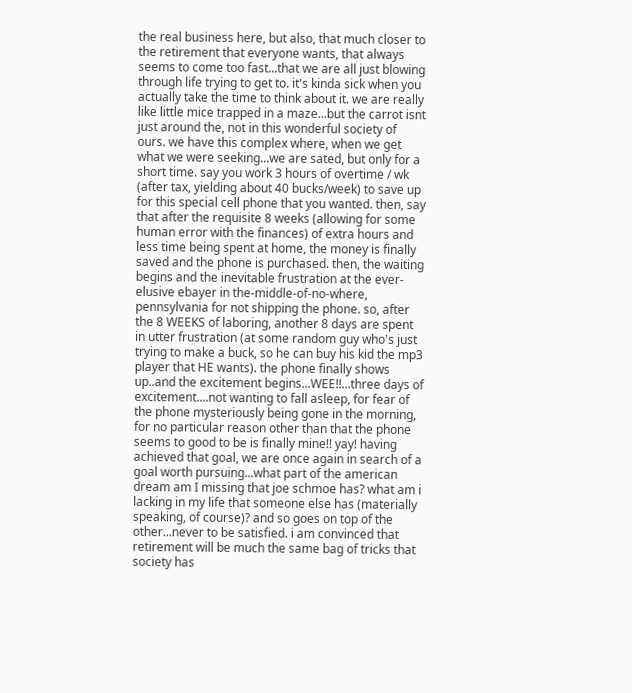the real business here, but also, that much closer to the retirement that everyone wants, that always seems to come too fast...that we are all just blowing through life trying to get to. it's kinda sick when you actually take the time to think about it. we are really like little mice trapped in a maze...but the carrot isnt just around the, not in this wonderful society of ours. we have this complex where, when we get what we were seeking...we are sated, but only for a short time. say you work 3 hours of overtime / wk (after tax, yielding about 40 bucks/week) to save up for this special cell phone that you wanted. then, say that after the requisite 8 weeks (allowing for some human error with the finances) of extra hours and less time being spent at home, the money is finally saved and the phone is purchased. then, the waiting begins and the inevitable frustration at the ever-elusive ebayer in the-middle-of-no-where, pennsylvania for not shipping the phone. so, after the 8 WEEKS of laboring, another 8 days are spent in utter frustration (at some random guy who's just trying to make a buck, so he can buy his kid the mp3 player that HE wants). the phone finally shows up..and the excitement begins...WEE!!...three days of excitement....not wanting to fall asleep, for fear of the phone mysteriously being gone in the morning, for no particular reason other than that the phone seems to good to be is finally mine!! yay! having achieved that goal, we are once again in search of a goal worth pursuing...what part of the american dream am I missing that joe schmoe has? what am i lacking in my life that someone else has (materially speaking, of course)? and so goes on top of the other...never to be satisfied. i am convinced that retirement will be much the same bag of tricks that society has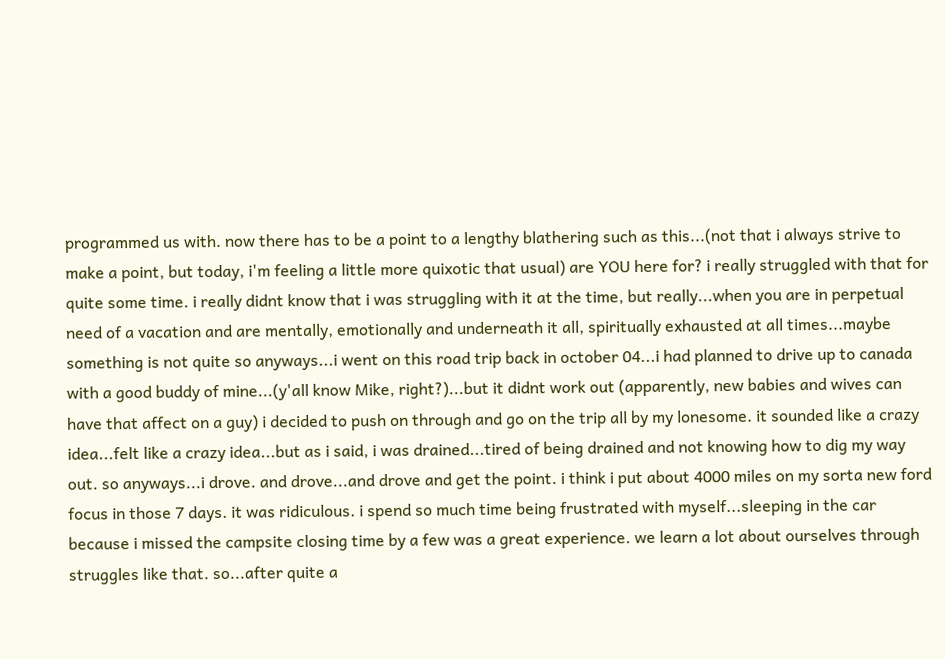programmed us with. now there has to be a point to a lengthy blathering such as this...(not that i always strive to make a point, but today, i'm feeling a little more quixotic that usual) are YOU here for? i really struggled with that for quite some time. i really didnt know that i was struggling with it at the time, but really...when you are in perpetual need of a vacation and are mentally, emotionally and underneath it all, spiritually exhausted at all times...maybe something is not quite so anyways...i went on this road trip back in october 04...i had planned to drive up to canada with a good buddy of mine...(y'all know Mike, right?)...but it didnt work out (apparently, new babies and wives can have that affect on a guy) i decided to push on through and go on the trip all by my lonesome. it sounded like a crazy idea...felt like a crazy idea...but as i said, i was drained...tired of being drained and not knowing how to dig my way out. so anyways...i drove. and drove...and drove and get the point. i think i put about 4000 miles on my sorta new ford focus in those 7 days. it was ridiculous. i spend so much time being frustrated with myself...sleeping in the car because i missed the campsite closing time by a few was a great experience. we learn a lot about ourselves through struggles like that. so...after quite a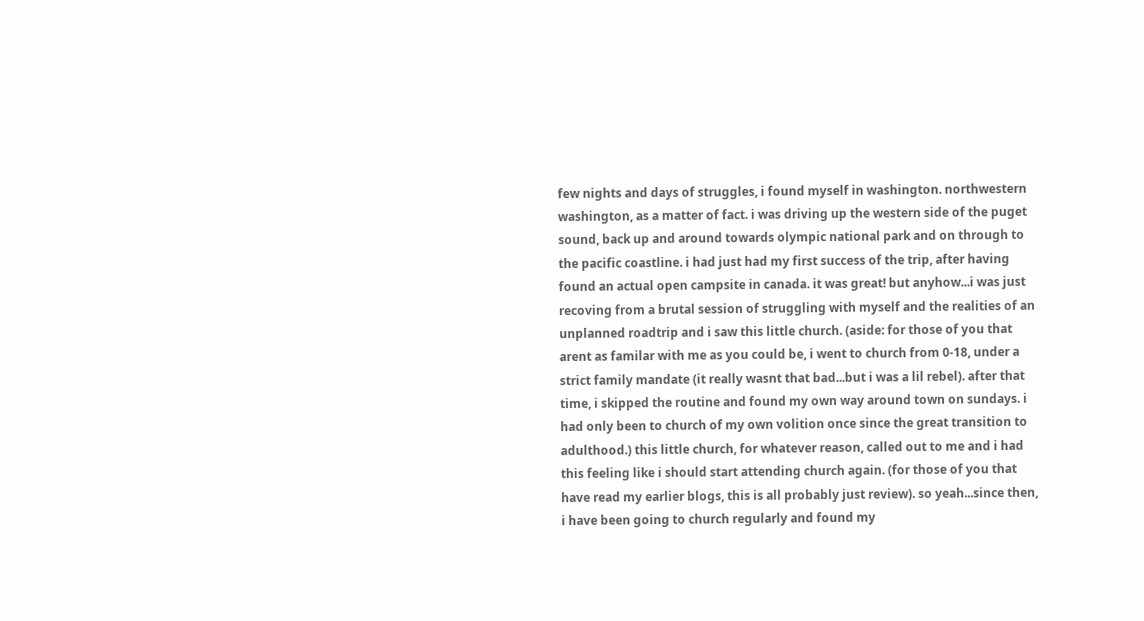few nights and days of struggles, i found myself in washington. northwestern washington, as a matter of fact. i was driving up the western side of the puget sound, back up and around towards olympic national park and on through to the pacific coastline. i had just had my first success of the trip, after having found an actual open campsite in canada. it was great! but anyhow...i was just recoving from a brutal session of struggling with myself and the realities of an unplanned roadtrip and i saw this little church. (aside: for those of you that arent as familar with me as you could be, i went to church from 0-18, under a strict family mandate (it really wasnt that bad...but i was a lil rebel). after that time, i skipped the routine and found my own way around town on sundays. i had only been to church of my own volition once since the great transition to adulthood.) this little church, for whatever reason, called out to me and i had this feeling like i should start attending church again. (for those of you that have read my earlier blogs, this is all probably just review). so yeah...since then, i have been going to church regularly and found my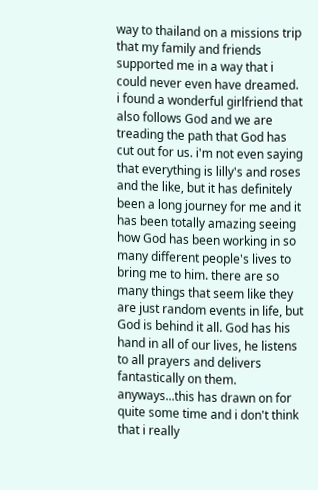way to thailand on a missions trip that my family and friends supported me in a way that i could never even have dreamed. i found a wonderful girlfriend that also follows God and we are treading the path that God has cut out for us. i'm not even saying that everything is lilly's and roses and the like, but it has definitely been a long journey for me and it has been totally amazing seeing how God has been working in so many different people's lives to bring me to him. there are so many things that seem like they are just random events in life, but God is behind it all. God has his hand in all of our lives, he listens to all prayers and delivers fantastically on them. anyways...this has drawn on for quite some time and i don't think that i really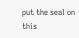put the seal on this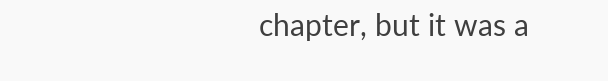chapter, but it was a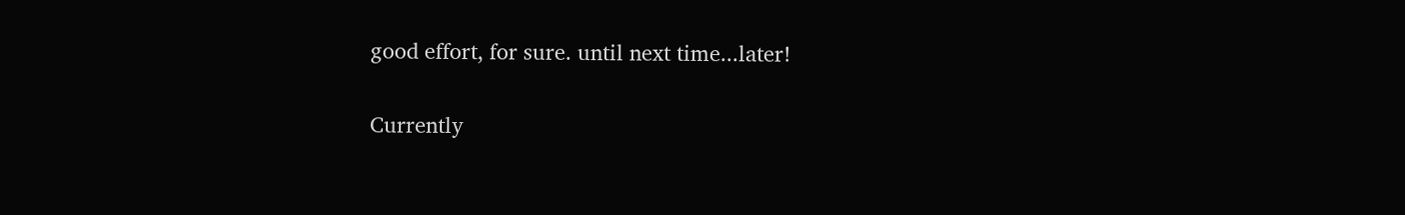good effort, for sure. until next time...later!

Currently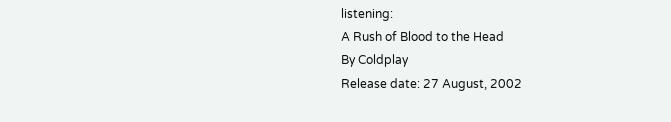listening:
A Rush of Blood to the Head
By Coldplay
Release date: 27 August, 2002